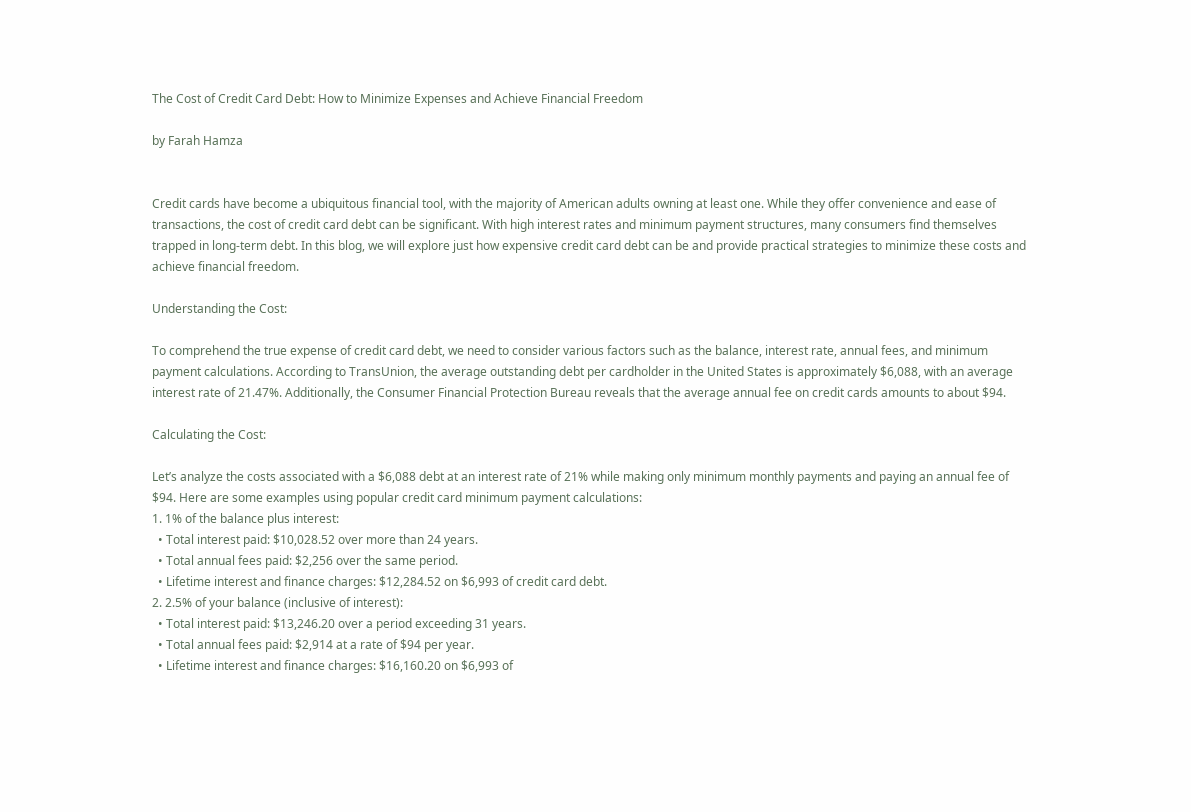The Cost of Credit Card Debt: How to Minimize Expenses and Achieve Financial Freedom

by Farah Hamza


Credit cards have become a ubiquitous financial tool, with the majority of American adults owning at least one. While they offer convenience and ease of transactions, the cost of credit card debt can be significant. With high interest rates and minimum payment structures, many consumers find themselves trapped in long-term debt. In this blog, we will explore just how expensive credit card debt can be and provide practical strategies to minimize these costs and achieve financial freedom.

Understanding the Cost:

To comprehend the true expense of credit card debt, we need to consider various factors such as the balance, interest rate, annual fees, and minimum payment calculations. According to TransUnion, the average outstanding debt per cardholder in the United States is approximately $6,088, with an average interest rate of 21.47%. Additionally, the Consumer Financial Protection Bureau reveals that the average annual fee on credit cards amounts to about $94.

Calculating the Cost:

Let’s analyze the costs associated with a $6,088 debt at an interest rate of 21% while making only minimum monthly payments and paying an annual fee of $94. Here are some examples using popular credit card minimum payment calculations:
1. 1% of the balance plus interest:
  • Total interest paid: $10,028.52 over more than 24 years.
  • Total annual fees paid: $2,256 over the same period.
  • Lifetime interest and finance charges: $12,284.52 on $6,993 of credit card debt.
2. 2.5% of your balance (inclusive of interest):
  • Total interest paid: $13,246.20 over a period exceeding 31 years.
  • Total annual fees paid: $2,914 at a rate of $94 per year.
  • Lifetime interest and finance charges: $16,160.20 on $6,993 of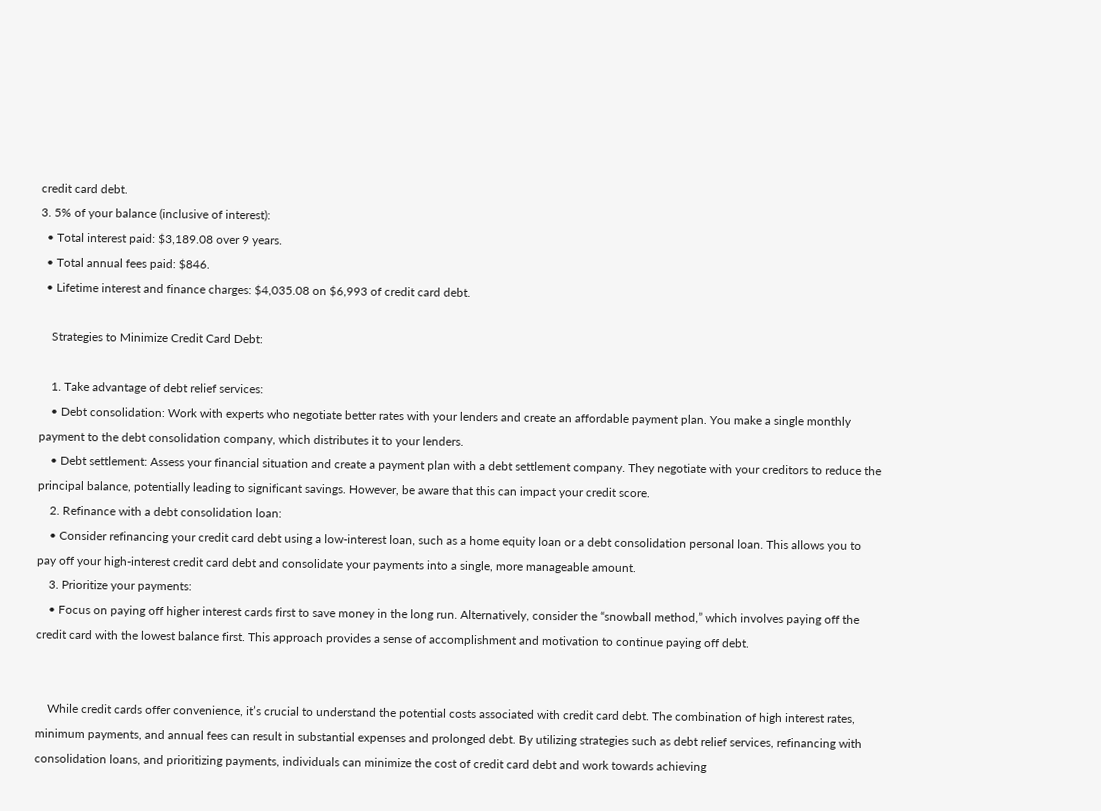credit card debt.
3. 5% of your balance (inclusive of interest):
  • Total interest paid: $3,189.08 over 9 years.
  • Total annual fees paid: $846.
  • Lifetime interest and finance charges: $4,035.08 on $6,993 of credit card debt.

    Strategies to Minimize Credit Card Debt:

    1. Take advantage of debt relief services:
    • Debt consolidation: Work with experts who negotiate better rates with your lenders and create an affordable payment plan. You make a single monthly payment to the debt consolidation company, which distributes it to your lenders.
    • Debt settlement: Assess your financial situation and create a payment plan with a debt settlement company. They negotiate with your creditors to reduce the principal balance, potentially leading to significant savings. However, be aware that this can impact your credit score.
    2. Refinance with a debt consolidation loan:
    • Consider refinancing your credit card debt using a low-interest loan, such as a home equity loan or a debt consolidation personal loan. This allows you to pay off your high-interest credit card debt and consolidate your payments into a single, more manageable amount.
    3. Prioritize your payments:
    • Focus on paying off higher interest cards first to save money in the long run. Alternatively, consider the “snowball method,” which involves paying off the credit card with the lowest balance first. This approach provides a sense of accomplishment and motivation to continue paying off debt.


    While credit cards offer convenience, it’s crucial to understand the potential costs associated with credit card debt. The combination of high interest rates, minimum payments, and annual fees can result in substantial expenses and prolonged debt. By utilizing strategies such as debt relief services, refinancing with consolidation loans, and prioritizing payments, individuals can minimize the cost of credit card debt and work towards achieving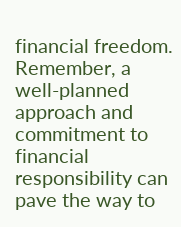financial freedom. Remember, a well-planned approach and commitment to financial responsibility can pave the way to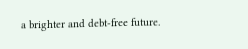a brighter and debt-free future.